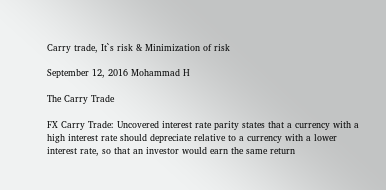Carry trade, It`s risk & Minimization of risk

September 12, 2016 Mohammad H

The Carry Trade

FX Carry Trade: Uncovered interest rate parity states that a currency with a high interest rate should depreciate relative to a currency with a lower interest rate, so that an investor would earn the same return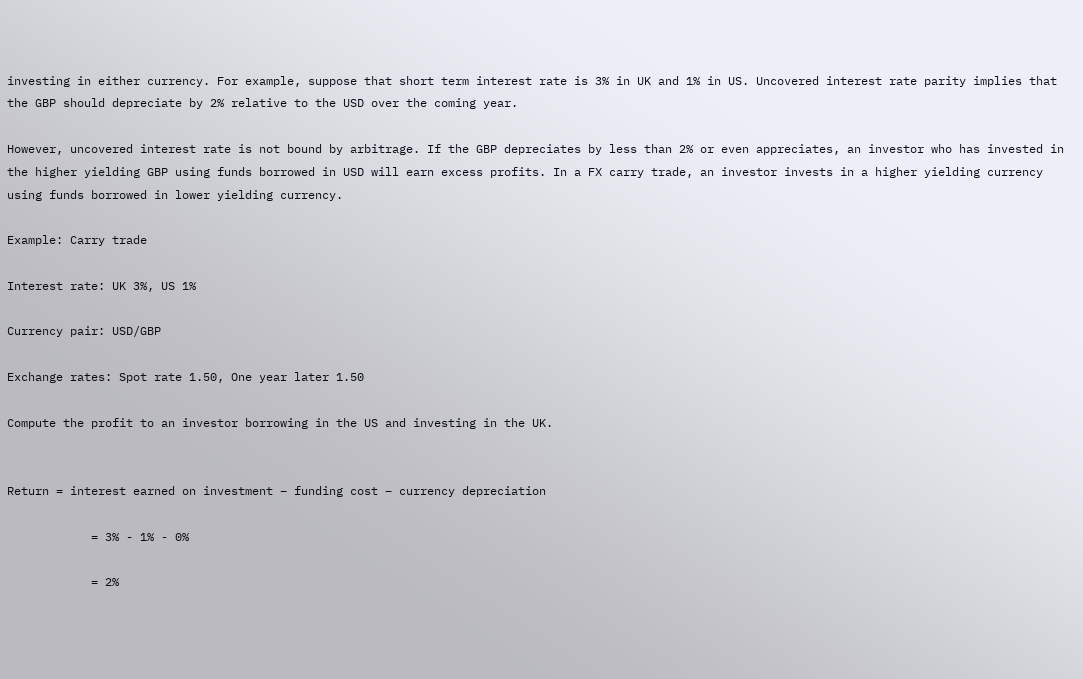investing in either currency. For example, suppose that short term interest rate is 3% in UK and 1% in US. Uncovered interest rate parity implies that the GBP should depreciate by 2% relative to the USD over the coming year.

However, uncovered interest rate is not bound by arbitrage. If the GBP depreciates by less than 2% or even appreciates, an investor who has invested in the higher yielding GBP using funds borrowed in USD will earn excess profits. In a FX carry trade, an investor invests in a higher yielding currency using funds borrowed in lower yielding currency.

Example: Carry trade

Interest rate: UK 3%, US 1%

Currency pair: USD/GBP

Exchange rates: Spot rate 1.50, One year later 1.50

Compute the profit to an investor borrowing in the US and investing in the UK.


Return = interest earned on investment – funding cost – currency depreciation

            = 3% - 1% - 0%

            = 2%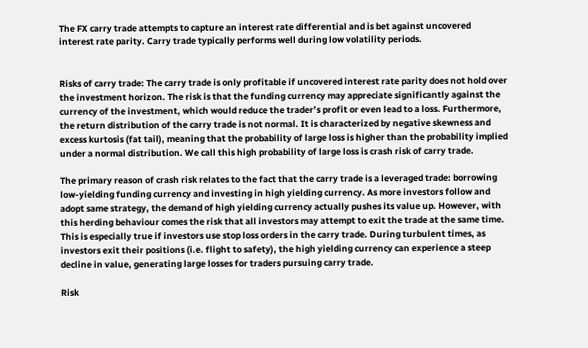The FX carry trade attempts to capture an interest rate differential and is bet against uncovered interest rate parity. Carry trade typically performs well during low volatility periods.


Risks of carry trade: The carry trade is only profitable if uncovered interest rate parity does not hold over the investment horizon. The risk is that the funding currency may appreciate significantly against the currency of the investment, which would reduce the trader’s profit or even lead to a loss. Furthermore, the return distribution of the carry trade is not normal. It is characterized by negative skewness and excess kurtosis (fat tail), meaning that the probability of large loss is higher than the probability implied under a normal distribution. We call this high probability of large loss is crash risk of carry trade.

The primary reason of crash risk relates to the fact that the carry trade is a leveraged trade: borrowing low-yielding funding currency and investing in high yielding currency. As more investors follow and adopt same strategy, the demand of high yielding currency actually pushes its value up. However, with this herding behaviour comes the risk that all investors may attempt to exit the trade at the same time. This is especially true if investors use stop loss orders in the carry trade. During turbulent times, as investors exit their positions (i.e. flight to safety), the high yielding currency can experience a steep decline in value, generating large losses for traders pursuing carry trade.

Risk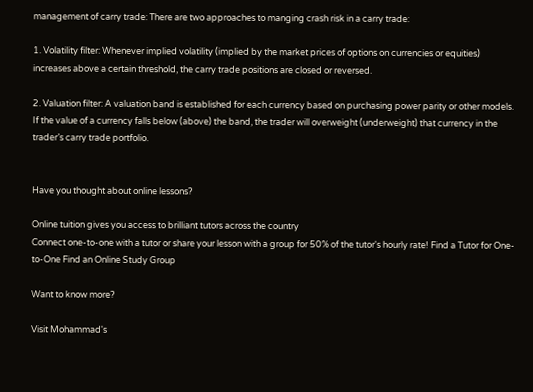management of carry trade: There are two approaches to manging crash risk in a carry trade:

1. Volatility filter: Whenever implied volatility (implied by the market prices of options on currencies or equities) increases above a certain threshold, the carry trade positions are closed or reversed.

2. Valuation filter: A valuation band is established for each currency based on purchasing power parity or other models. If the value of a currency falls below (above) the band, the trader will overweight (underweight) that currency in the trader’s carry trade portfolio.


Have you thought about online lessons?

Online tuition gives you access to brilliant tutors across the country
Connect one-to-one with a tutor or share your lesson with a group for 50% of the tutor's hourly rate! Find a Tutor for One-to-One Find an Online Study Group

Want to know more?

Visit Mohammad's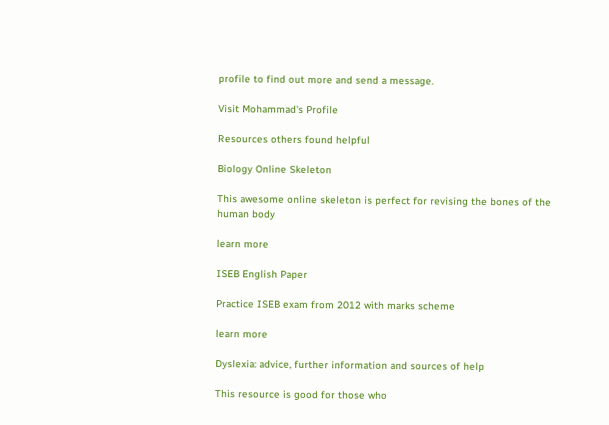profile to find out more and send a message.

Visit Mohammad's Profile

Resources others found helpful

Biology Online Skeleton

This awesome online skeleton is perfect for revising the bones of the human body

learn more

ISEB English Paper

Practice ISEB exam from 2012 with marks scheme

learn more

Dyslexia: advice, further information and sources of help

This resource is good for those who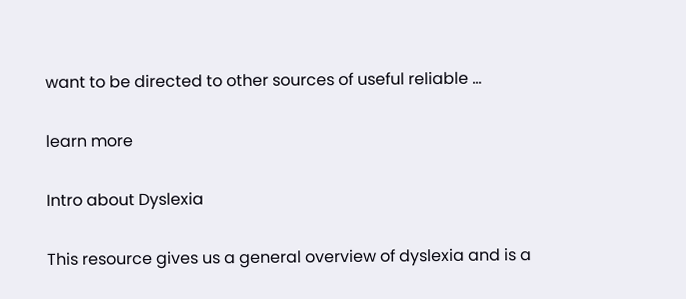want to be directed to other sources of useful reliable …

learn more

Intro about Dyslexia

This resource gives us a general overview of dyslexia and is a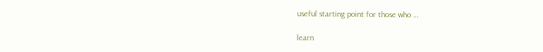useful starting point for those who …

learn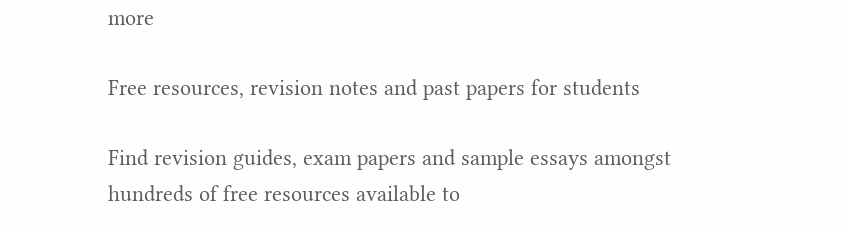more

Free resources, revision notes and past papers for students

Find revision guides, exam papers and sample essays amongst hundreds of free resources available to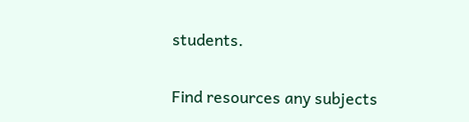students.

Find resources any subjects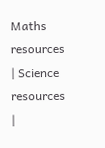Maths resources | Science resources |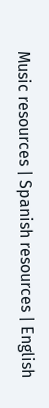Music resources | Spanish resources | English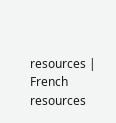resources | French resources